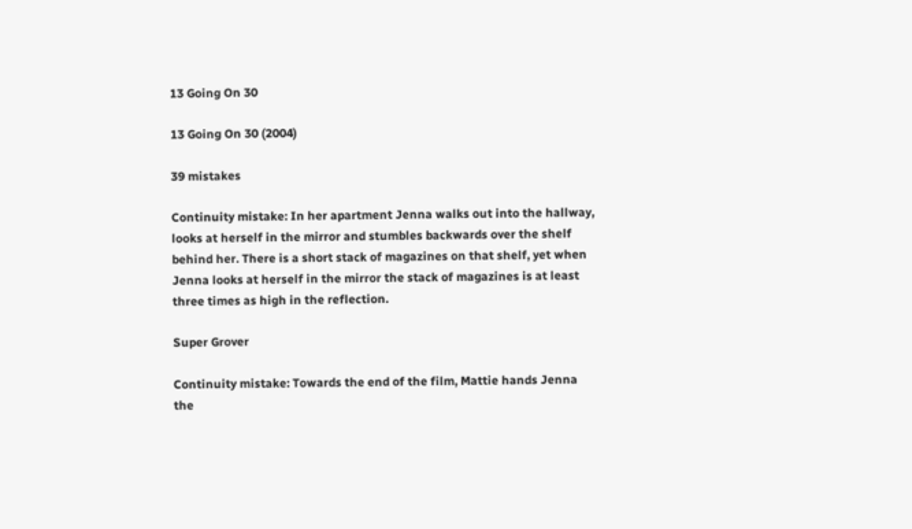13 Going On 30

13 Going On 30 (2004)

39 mistakes

Continuity mistake: In her apartment Jenna walks out into the hallway, looks at herself in the mirror and stumbles backwards over the shelf behind her. There is a short stack of magazines on that shelf, yet when Jenna looks at herself in the mirror the stack of magazines is at least three times as high in the reflection.

Super Grover

Continuity mistake: Towards the end of the film, Mattie hands Jenna the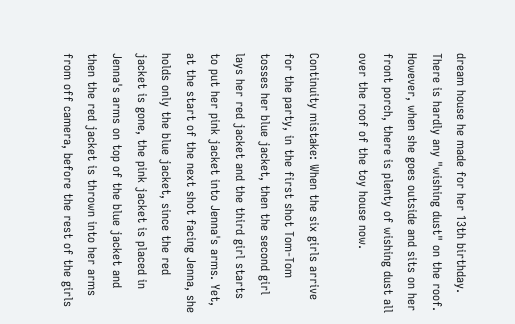dream house he made for her 13th birthday. There is hardly any "wishing dust" on the roof. However, when she goes outside and sits on her front porch, there is plenty of wishing dust all over the roof of the toy house now.

Continuity mistake: When the six girls arrive for the party, in the first shot Tom-Tom tosses her blue jacket, then the second girl lays her red jacket and the third girl starts to put her pink jacket into Jenna's arms. Yet, at the start of the next shot facing Jenna, she holds only the blue jacket, since the red jacket is gone, the pink jacket is placed in Jenna's arms on top of the blue jacket and then the red jacket is thrown into her arms from off camera, before the rest of the girls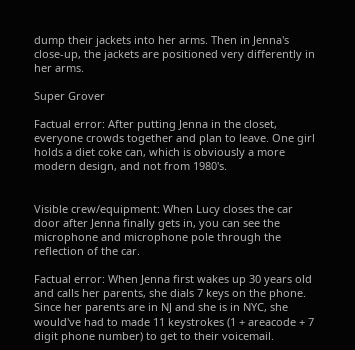dump their jackets into her arms. Then in Jenna's close-up, the jackets are positioned very differently in her arms.

Super Grover

Factual error: After putting Jenna in the closet, everyone crowds together and plan to leave. One girl holds a diet coke can, which is obviously a more modern design, and not from 1980's.


Visible crew/equipment: When Lucy closes the car door after Jenna finally gets in, you can see the microphone and microphone pole through the reflection of the car.

Factual error: When Jenna first wakes up 30 years old and calls her parents, she dials 7 keys on the phone. Since her parents are in NJ and she is in NYC, she would've had to made 11 keystrokes (1 + areacode + 7 digit phone number) to get to their voicemail.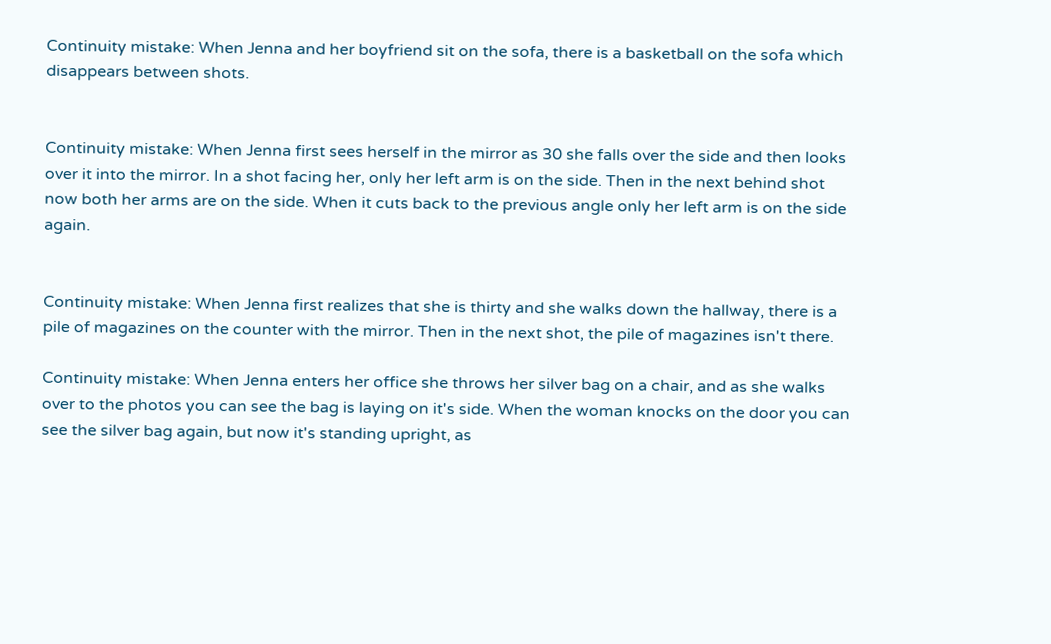Continuity mistake: When Jenna and her boyfriend sit on the sofa, there is a basketball on the sofa which disappears between shots.


Continuity mistake: When Jenna first sees herself in the mirror as 30 she falls over the side and then looks over it into the mirror. In a shot facing her, only her left arm is on the side. Then in the next behind shot now both her arms are on the side. When it cuts back to the previous angle only her left arm is on the side again.


Continuity mistake: When Jenna first realizes that she is thirty and she walks down the hallway, there is a pile of magazines on the counter with the mirror. Then in the next shot, the pile of magazines isn't there.

Continuity mistake: When Jenna enters her office she throws her silver bag on a chair, and as she walks over to the photos you can see the bag is laying on it's side. When the woman knocks on the door you can see the silver bag again, but now it's standing upright, as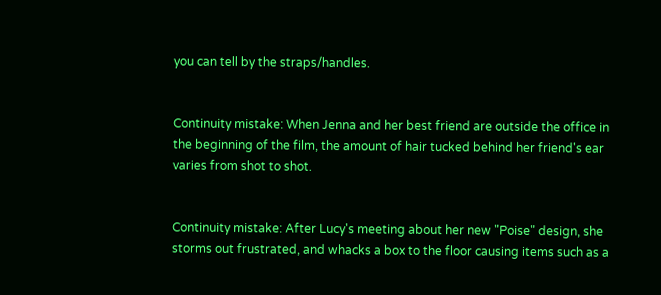you can tell by the straps/handles.


Continuity mistake: When Jenna and her best friend are outside the office in the beginning of the film, the amount of hair tucked behind her friend's ear varies from shot to shot.


Continuity mistake: After Lucy's meeting about her new "Poise" design, she storms out frustrated, and whacks a box to the floor causing items such as a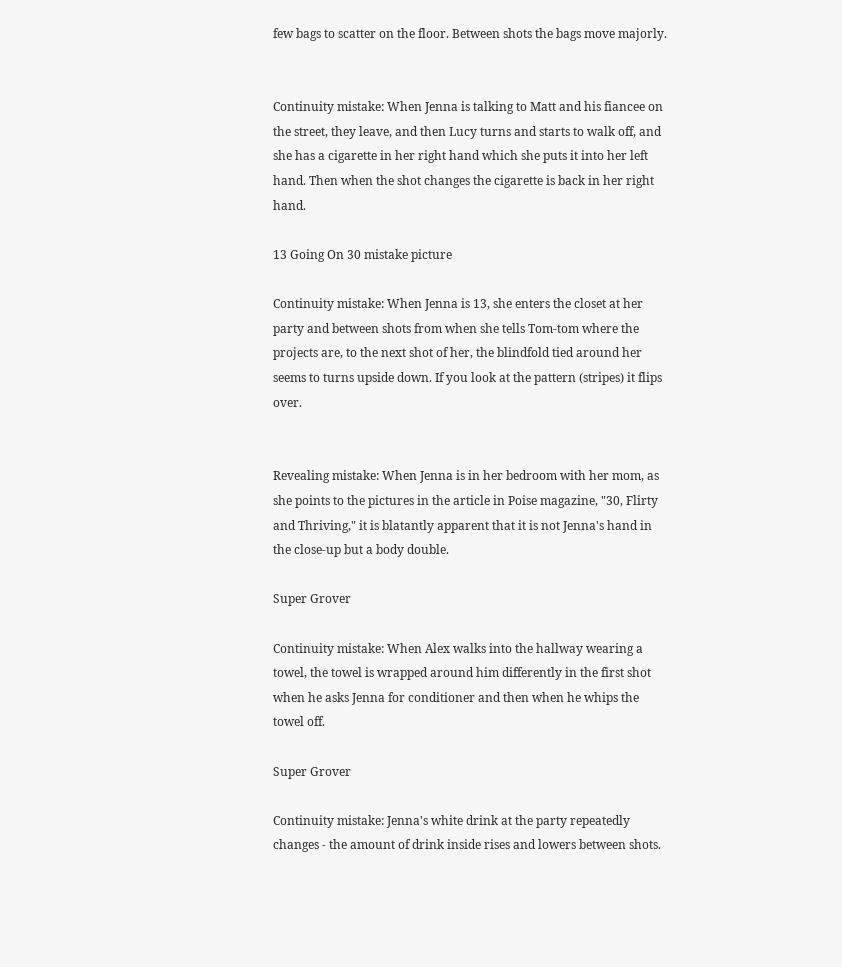few bags to scatter on the floor. Between shots the bags move majorly.


Continuity mistake: When Jenna is talking to Matt and his fiancee on the street, they leave, and then Lucy turns and starts to walk off, and she has a cigarette in her right hand which she puts it into her left hand. Then when the shot changes the cigarette is back in her right hand.

13 Going On 30 mistake picture

Continuity mistake: When Jenna is 13, she enters the closet at her party and between shots from when she tells Tom-tom where the projects are, to the next shot of her, the blindfold tied around her seems to turns upside down. If you look at the pattern (stripes) it flips over.


Revealing mistake: When Jenna is in her bedroom with her mom, as she points to the pictures in the article in Poise magazine, "30, Flirty and Thriving," it is blatantly apparent that it is not Jenna's hand in the close-up but a body double.

Super Grover

Continuity mistake: When Alex walks into the hallway wearing a towel, the towel is wrapped around him differently in the first shot when he asks Jenna for conditioner and then when he whips the towel off.

Super Grover

Continuity mistake: Jenna's white drink at the party repeatedly changes - the amount of drink inside rises and lowers between shots.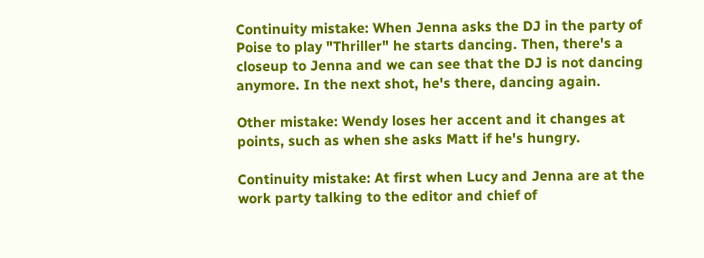Continuity mistake: When Jenna asks the DJ in the party of Poise to play "Thriller" he starts dancing. Then, there's a closeup to Jenna and we can see that the DJ is not dancing anymore. In the next shot, he's there, dancing again.

Other mistake: Wendy loses her accent and it changes at points, such as when she asks Matt if he's hungry.

Continuity mistake: At first when Lucy and Jenna are at the work party talking to the editor and chief of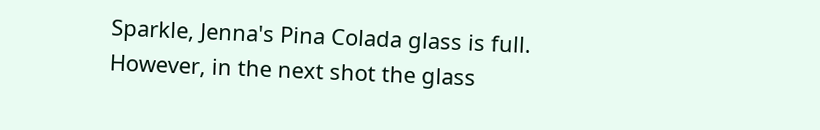Sparkle, Jenna's Pina Colada glass is full. However, in the next shot the glass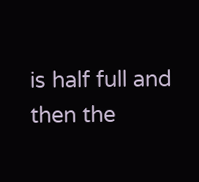is half full and then the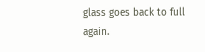glass goes back to full again.